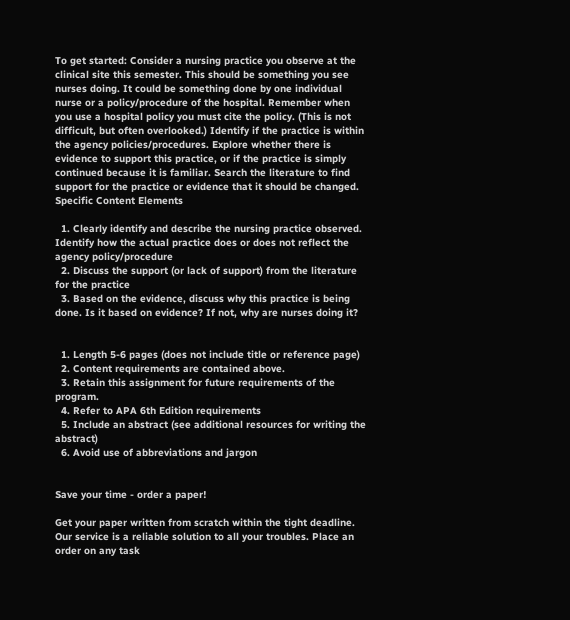To get started: Consider a nursing practice you observe at the clinical site this semester. This should be something you see nurses doing. It could be something done by one individual nurse or a policy/procedure of the hospital. Remember when you use a hospital policy you must cite the policy. (This is not difficult, but often overlooked.) Identify if the practice is within the agency policies/procedures. Explore whether there is evidence to support this practice, or if the practice is simply continued because it is familiar. Search the literature to find support for the practice or evidence that it should be changed.
Specific Content Elements

  1. Clearly identify and describe the nursing practice observed. Identify how the actual practice does or does not reflect the agency policy/procedure
  2. Discuss the support (or lack of support) from the literature for the practice
  3. Based on the evidence, discuss why this practice is being done. Is it based on evidence? If not, why are nurses doing it?


  1. Length 5-6 pages (does not include title or reference page)
  2. Content requirements are contained above.
  3. Retain this assignment for future requirements of the program.
  4. Refer to APA 6th Edition requirements
  5. Include an abstract (see additional resources for writing the abstract)
  6. Avoid use of abbreviations and jargon


Save your time - order a paper!

Get your paper written from scratch within the tight deadline. Our service is a reliable solution to all your troubles. Place an order on any task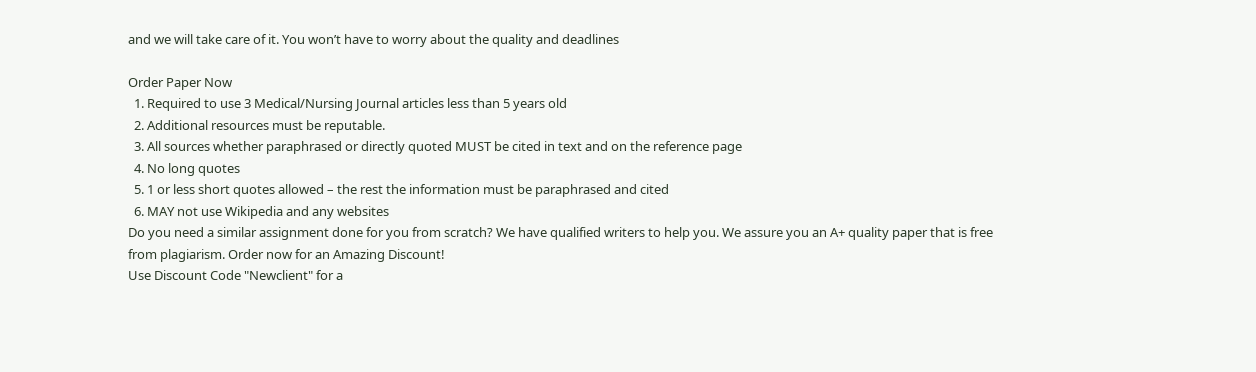and we will take care of it. You won’t have to worry about the quality and deadlines

Order Paper Now
  1. Required to use 3 Medical/Nursing Journal articles less than 5 years old
  2. Additional resources must be reputable.
  3. All sources whether paraphrased or directly quoted MUST be cited in text and on the reference page
  4. No long quotes
  5. 1 or less short quotes allowed – the rest the information must be paraphrased and cited
  6. MAY not use Wikipedia and any websites
Do you need a similar assignment done for you from scratch? We have qualified writers to help you. We assure you an A+ quality paper that is free from plagiarism. Order now for an Amazing Discount!
Use Discount Code "Newclient" for a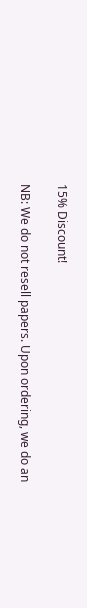15% Discount!

NB: We do not resell papers. Upon ordering, we do an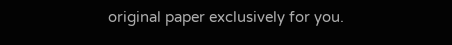original paper exclusively for you.